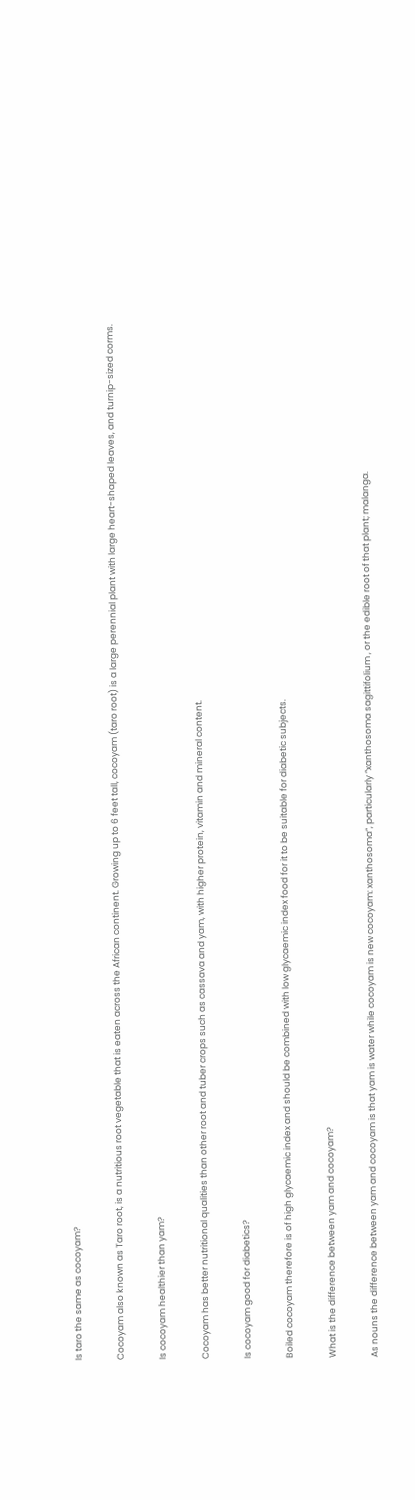Is taro the same as cocoyam?

Cocoyam also known as Taro root, is a nutritious root vegetable that is eaten across the African continent. Growing up to 6 feet tall, cocoyam (taro root) is a large perennial plant with large heart-shaped leaves, and turnip-sized corms.

Is cocoyam healthier than yam?

Cocoyam has better nutritional qualities than other root and tuber crops such as cassava and yam, with higher protein, vitamin and mineral content.

Is cocoyam good for diabetics?

Boiled cocoyam therefore is of high glycaemic index and should be combined with low glycaemic index food for it to be suitable for diabetic subjects.

What is the difference between yam and cocoyam?

As nouns the difference between yam and cocoyam is that yam is water while cocoyam is new cocoyam: xanthosoma”, particularly ”xanthosoma sagittifolium , or the edible root of that plant; malanga.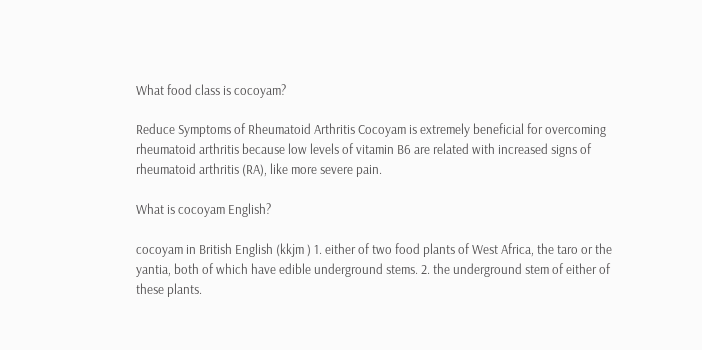What food class is cocoyam?

Reduce Symptoms of Rheumatoid Arthritis Cocoyam is extremely beneficial for overcoming rheumatoid arthritis because low levels of vitamin B6 are related with increased signs of rheumatoid arthritis (RA), like more severe pain.

What is cocoyam English?

cocoyam in British English (kkjm ) 1. either of two food plants of West Africa, the taro or the yantia, both of which have edible underground stems. 2. the underground stem of either of these plants.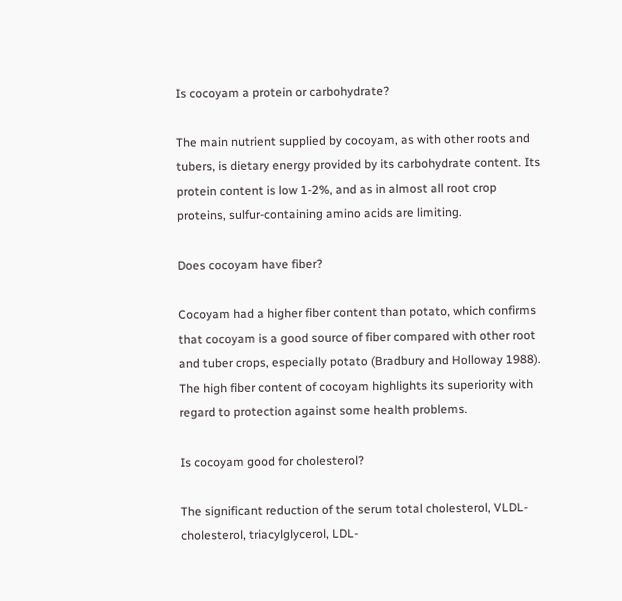Is cocoyam a protein or carbohydrate?

The main nutrient supplied by cocoyam, as with other roots and tubers, is dietary energy provided by its carbohydrate content. Its protein content is low 1-2%, and as in almost all root crop proteins, sulfur-containing amino acids are limiting.

Does cocoyam have fiber?

Cocoyam had a higher fiber content than potato, which confirms that cocoyam is a good source of fiber compared with other root and tuber crops, especially potato (Bradbury and Holloway 1988). The high fiber content of cocoyam highlights its superiority with regard to protection against some health problems.

Is cocoyam good for cholesterol?

The significant reduction of the serum total cholesterol, VLDL-cholesterol, triacylglycerol, LDL-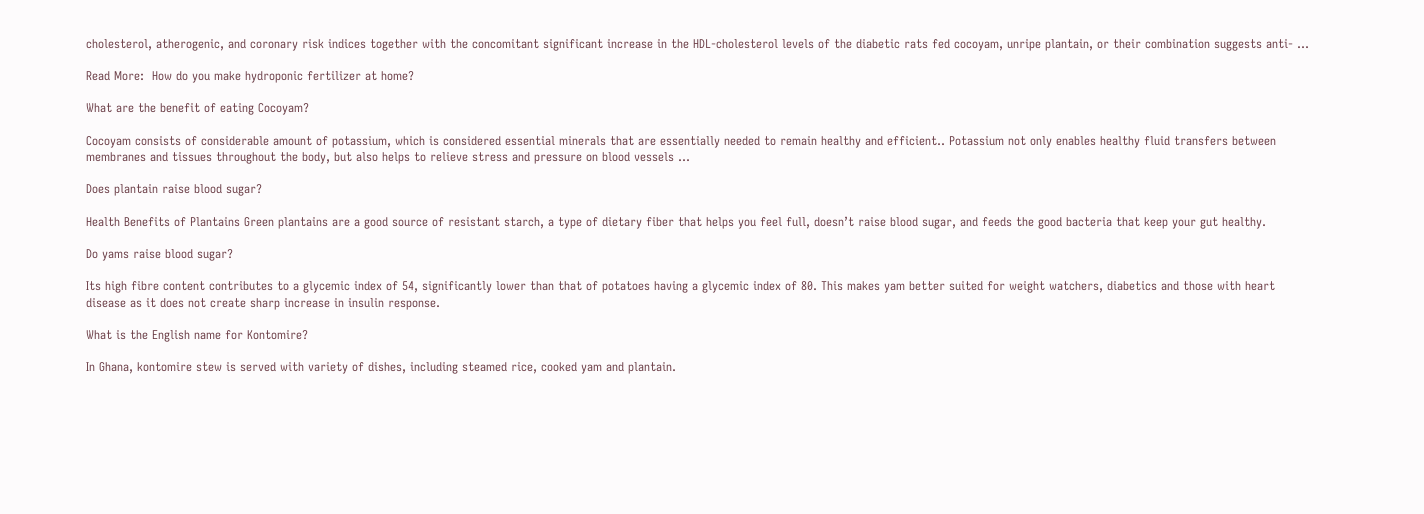cholesterol, atherogenic, and coronary risk indices together with the concomitant significant increase in the HDL-cholesterol levels of the diabetic rats fed cocoyam, unripe plantain, or their combination suggests anti- …

Read More:  How do you make hydroponic fertilizer at home?

What are the benefit of eating Cocoyam?

Cocoyam consists of considerable amount of potassium, which is considered essential minerals that are essentially needed to remain healthy and efficient.. Potassium not only enables healthy fluid transfers between membranes and tissues throughout the body, but also helps to relieve stress and pressure on blood vessels …

Does plantain raise blood sugar?

Health Benefits of Plantains Green plantains are a good source of resistant starch, a type of dietary fiber that helps you feel full, doesn’t raise blood sugar, and feeds the good bacteria that keep your gut healthy.

Do yams raise blood sugar?

Its high fibre content contributes to a glycemic index of 54, significantly lower than that of potatoes having a glycemic index of 80. This makes yam better suited for weight watchers, diabetics and those with heart disease as it does not create sharp increase in insulin response.

What is the English name for Kontomire?

In Ghana, kontomire stew is served with variety of dishes, including steamed rice, cooked yam and plantain.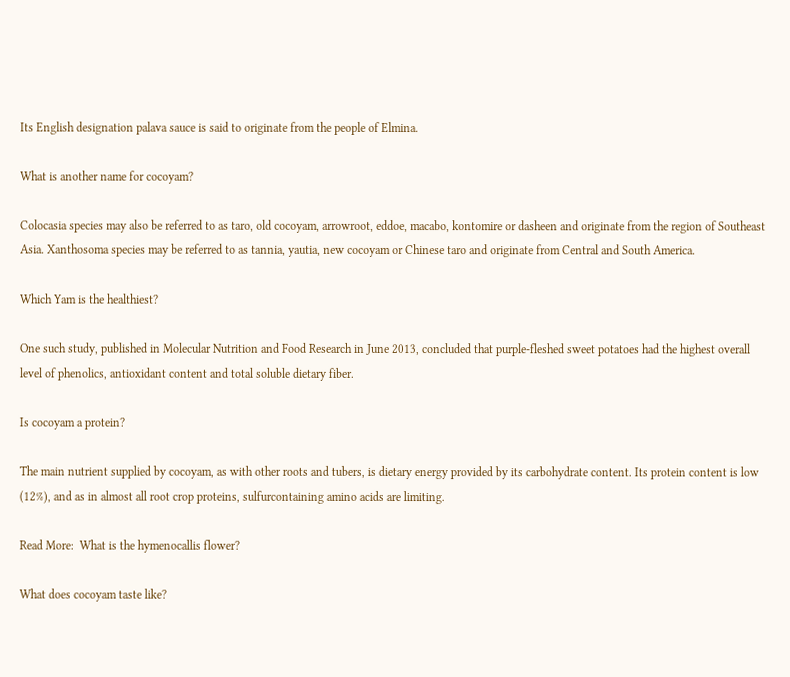Its English designation palava sauce is said to originate from the people of Elmina.

What is another name for cocoyam?

Colocasia species may also be referred to as taro, old cocoyam, arrowroot, eddoe, macabo, kontomire or dasheen and originate from the region of Southeast Asia. Xanthosoma species may be referred to as tannia, yautia, new cocoyam or Chinese taro and originate from Central and South America.

Which Yam is the healthiest?

One such study, published in Molecular Nutrition and Food Research in June 2013, concluded that purple-fleshed sweet potatoes had the highest overall level of phenolics, antioxidant content and total soluble dietary fiber.

Is cocoyam a protein?

The main nutrient supplied by cocoyam, as with other roots and tubers, is dietary energy provided by its carbohydrate content. Its protein content is low (12%), and as in almost all root crop proteins, sulfurcontaining amino acids are limiting.

Read More:  What is the hymenocallis flower?

What does cocoyam taste like?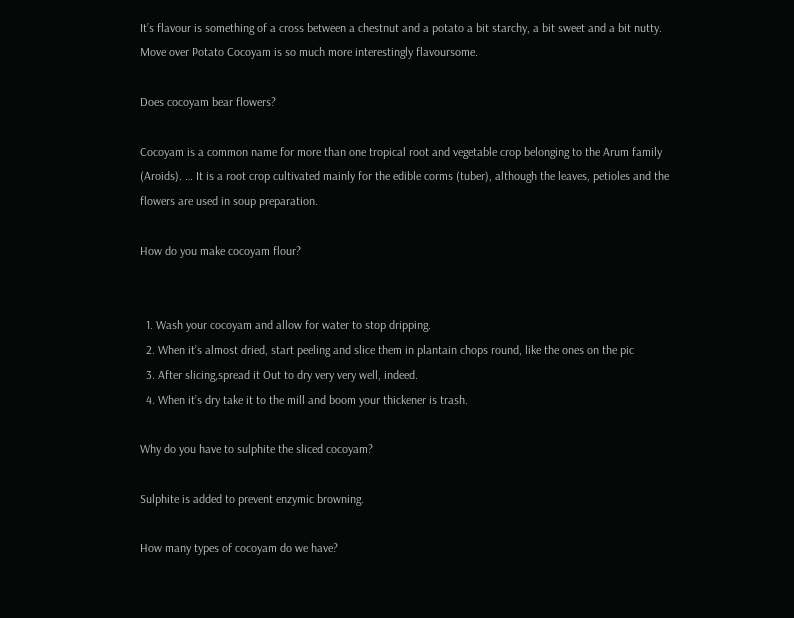It’s flavour is something of a cross between a chestnut and a potato a bit starchy, a bit sweet and a bit nutty. Move over Potato Cocoyam is so much more interestingly flavoursome.

Does cocoyam bear flowers?

Cocoyam is a common name for more than one tropical root and vegetable crop belonging to the Arum family (Aroids). … It is a root crop cultivated mainly for the edible corms (tuber), although the leaves, petioles and the flowers are used in soup preparation.

How do you make cocoyam flour?


  1. Wash your cocoyam and allow for water to stop dripping.
  2. When it’s almost dried, start peeling and slice them in plantain chops round, like the ones on the pic
  3. After slicing,spread it Out to dry very very well, indeed.
  4. When it’s dry take it to the mill and boom your thickener is trash.

Why do you have to sulphite the sliced cocoyam?

Sulphite is added to prevent enzymic browning.

How many types of cocoyam do we have?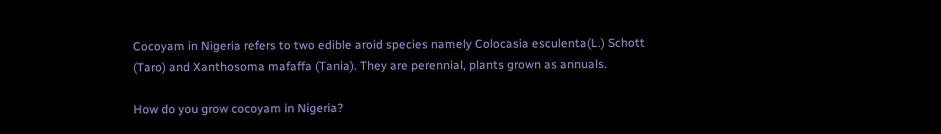Cocoyam in Nigeria refers to two edible aroid species namely Colocasia esculenta(L.) Schott (Taro) and Xanthosoma mafaffa (Tania). They are perennial, plants grown as annuals.

How do you grow cocoyam in Nigeria?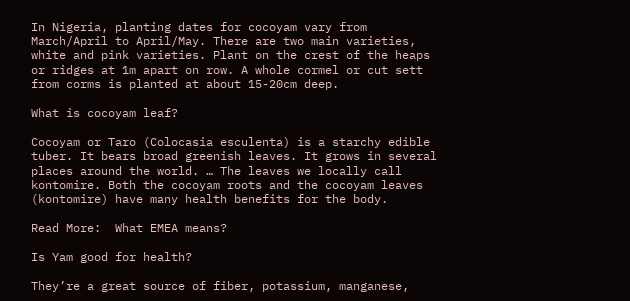In Nigeria, planting dates for cocoyam vary from March/April to April/May. There are two main varieties, white and pink varieties. Plant on the crest of the heaps or ridges at 1m apart on row. A whole cormel or cut sett from corms is planted at about 15-20cm deep.

What is cocoyam leaf?

Cocoyam or Taro (Colocasia esculenta) is a starchy edible tuber. It bears broad greenish leaves. It grows in several places around the world. … The leaves we locally call kontomire. Both the cocoyam roots and the cocoyam leaves (kontomire) have many health benefits for the body.

Read More:  What EMEA means?

Is Yam good for health?

They’re a great source of fiber, potassium, manganese,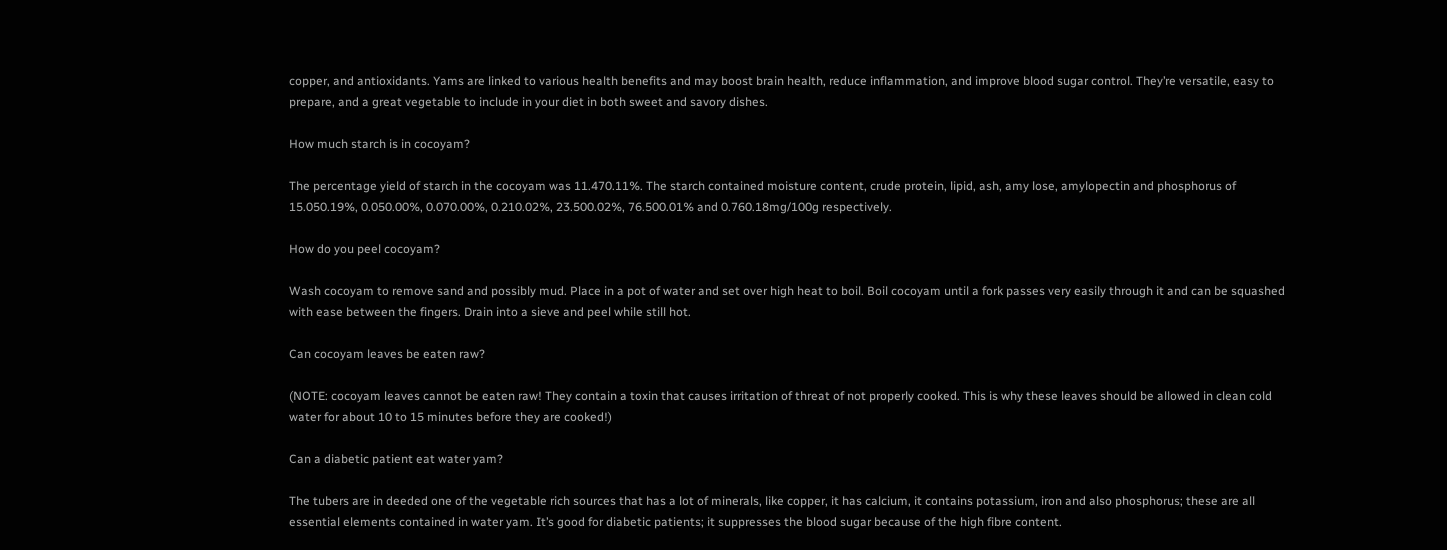copper, and antioxidants. Yams are linked to various health benefits and may boost brain health, reduce inflammation, and improve blood sugar control. They’re versatile, easy to prepare, and a great vegetable to include in your diet in both sweet and savory dishes.

How much starch is in cocoyam?

The percentage yield of starch in the cocoyam was 11.470.11%. The starch contained moisture content, crude protein, lipid, ash, amy lose, amylopectin and phosphorus of 15.050.19%, 0.050.00%, 0.070.00%, 0.210.02%, 23.500.02%, 76.500.01% and 0.760.18mg/100g respectively.

How do you peel cocoyam?

Wash cocoyam to remove sand and possibly mud. Place in a pot of water and set over high heat to boil. Boil cocoyam until a fork passes very easily through it and can be squashed with ease between the fingers. Drain into a sieve and peel while still hot.

Can cocoyam leaves be eaten raw?

(NOTE: cocoyam leaves cannot be eaten raw! They contain a toxin that causes irritation of threat of not properly cooked. This is why these leaves should be allowed in clean cold water for about 10 to 15 minutes before they are cooked!)

Can a diabetic patient eat water yam?

The tubers are in deeded one of the vegetable rich sources that has a lot of minerals, like copper, it has calcium, it contains potassium, iron and also phosphorus; these are all essential elements contained in water yam. It’s good for diabetic patients; it suppresses the blood sugar because of the high fibre content.